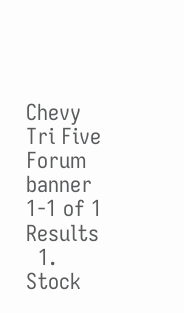Chevy Tri Five Forum banner
1-1 of 1 Results
  1. Stock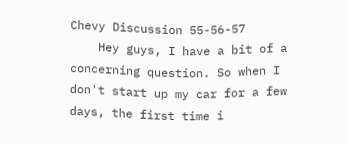Chevy Discussion 55-56-57
    Hey guys, I have a bit of a concerning question. So when I don't start up my car for a few days, the first time i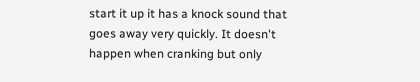start it up it has a knock sound that goes away very quickly. It doesn't happen when cranking but only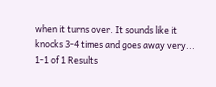when it turns over. It sounds like it knocks 3-4 times and goes away very...
1-1 of 1 Results